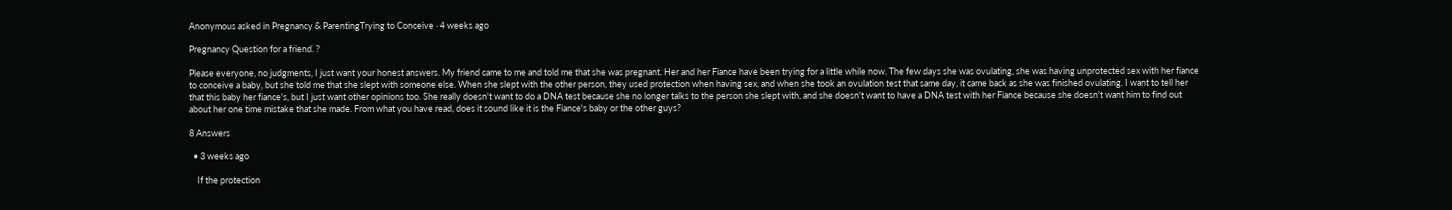Anonymous asked in Pregnancy & ParentingTrying to Conceive · 4 weeks ago

Pregnancy Question for a friend. ?

Please everyone, no judgments, I just want your honest answers. My friend came to me and told me that she was pregnant. Her and her Fiance have been trying for a little while now. The few days she was ovulating, she was having unprotected sex with her fiance to conceive a baby, but she told me that she slept with someone else. When she slept with the other person, they used protection when having sex, and when she took an ovulation test that same day, it came back as she was finished ovulating. I want to tell her that this baby her fiance's, but I just want other opinions too. She really doesn't want to do a DNA test because she no longer talks to the person she slept with, and she doesn't want to have a DNA test with her Fiance because she doesn't want him to find out about her one time mistake that she made. From what you have read, does it sound like it is the Fiance's baby or the other guys?

8 Answers

  • 3 weeks ago

    If the protection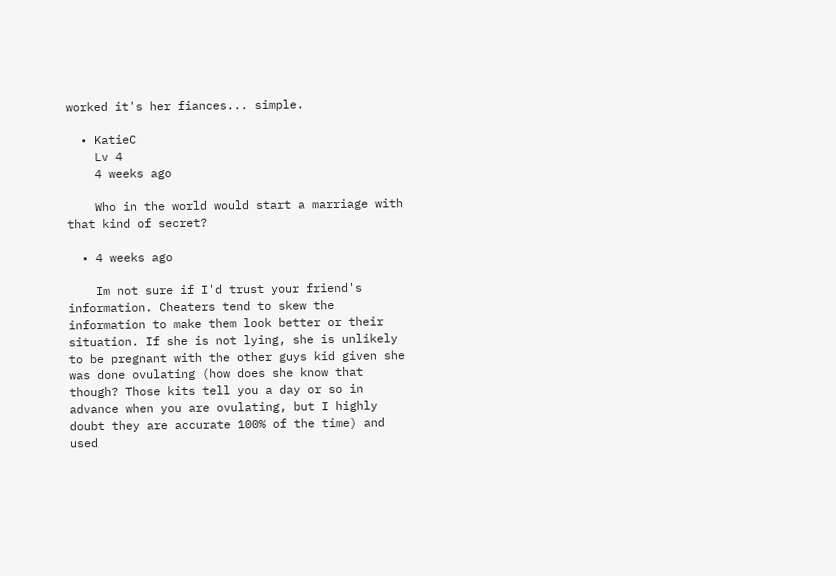worked it's her fiances... simple.

  • KatieC
    Lv 4
    4 weeks ago

    Who in the world would start a marriage with that kind of secret?

  • 4 weeks ago

    Im not sure if I'd trust your friend's information. Cheaters tend to skew the information to make them look better or their situation. If she is not lying, she is unlikely to be pregnant with the other guys kid given she was done ovulating (how does she know that though? Those kits tell you a day or so in advance when you are ovulating, but I highly doubt they are accurate 100% of the time) and used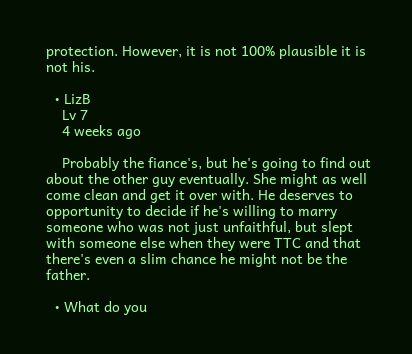protection. However, it is not 100% plausible it is not his.

  • LizB
    Lv 7
    4 weeks ago

    Probably the fiance's, but he's going to find out about the other guy eventually. She might as well come clean and get it over with. He deserves to opportunity to decide if he's willing to marry someone who was not just unfaithful, but slept with someone else when they were TTC and that there's even a slim chance he might not be the father.

  • What do you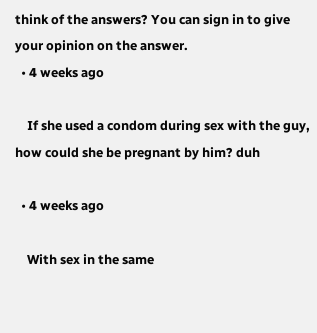think of the answers? You can sign in to give your opinion on the answer.
  • 4 weeks ago

    If she used a condom during sex with the guy, how could she be pregnant by him? duh

  • 4 weeks ago

    With sex in the same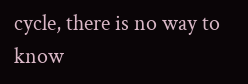cycle, there is no way to know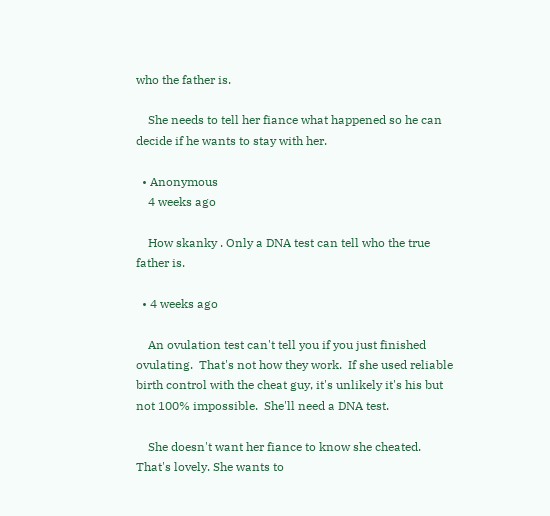who the father is.

    She needs to tell her fiance what happened so he can decide if he wants to stay with her.

  • Anonymous
    4 weeks ago

    How skanky . Only a DNA test can tell who the true father is.

  • 4 weeks ago

    An ovulation test can't tell you if you just finished ovulating.  That's not how they work.  If she used reliable birth control with the cheat guy, it's unlikely it's his but not 100% impossible.  She'll need a DNA test.

    She doesn't want her fiance to know she cheated.  That's lovely. She wants to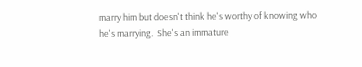marry him but doesn't think he's worthy of knowing who he's marrying.  She's an immature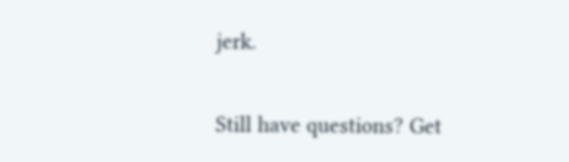jerk.

Still have questions? Get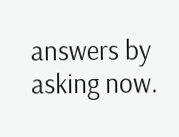answers by asking now.